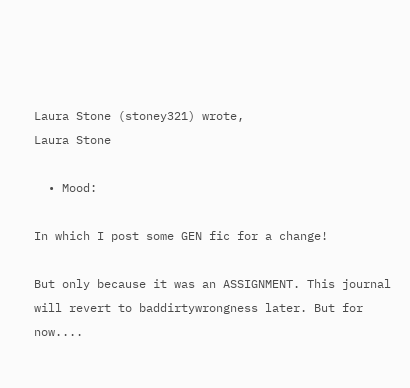Laura Stone (stoney321) wrote,
Laura Stone

  • Mood:

In which I post some GEN fic for a change!

But only because it was an ASSIGNMENT. This journal will revert to baddirtywrongness later. But for now....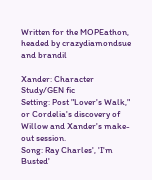Written for the MOPEathon, headed by crazydiamondsue and brandil

Xander: Character Study/GEN fic
Setting: Post "Lover's Walk," or Cordelia's discovery of Willow and Xander's make-out session.
Song: Ray Charles', 'I'm Busted'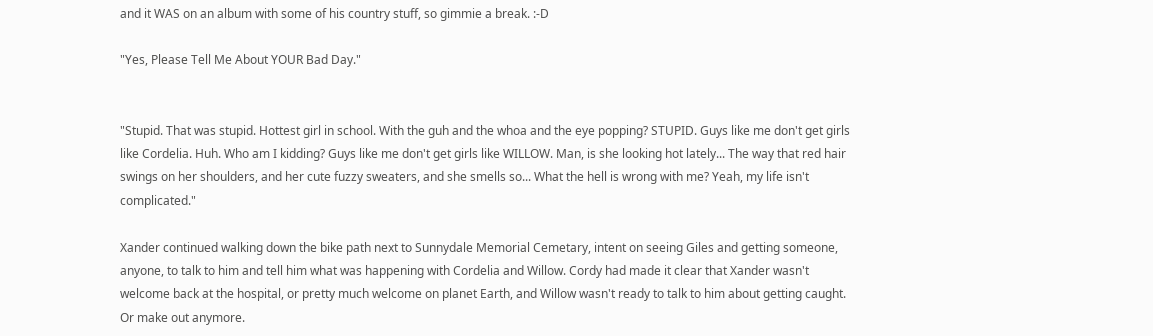and it WAS on an album with some of his country stuff, so gimmie a break. :-D

"Yes, Please Tell Me About YOUR Bad Day."


"Stupid. That was stupid. Hottest girl in school. With the guh and the whoa and the eye popping? STUPID. Guys like me don't get girls like Cordelia. Huh. Who am I kidding? Guys like me don't get girls like WILLOW. Man, is she looking hot lately... The way that red hair swings on her shoulders, and her cute fuzzy sweaters, and she smells so... What the hell is wrong with me? Yeah, my life isn't complicated."

Xander continued walking down the bike path next to Sunnydale Memorial Cemetary, intent on seeing Giles and getting someone, anyone, to talk to him and tell him what was happening with Cordelia and Willow. Cordy had made it clear that Xander wasn't welcome back at the hospital, or pretty much welcome on planet Earth, and Willow wasn't ready to talk to him about getting caught. Or make out anymore.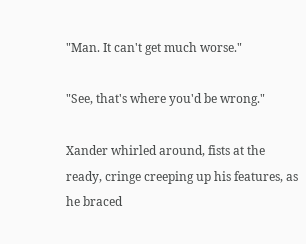"Man. It can't get much worse."

"See, that's where you'd be wrong."

Xander whirled around, fists at the ready, cringe creeping up his features, as he braced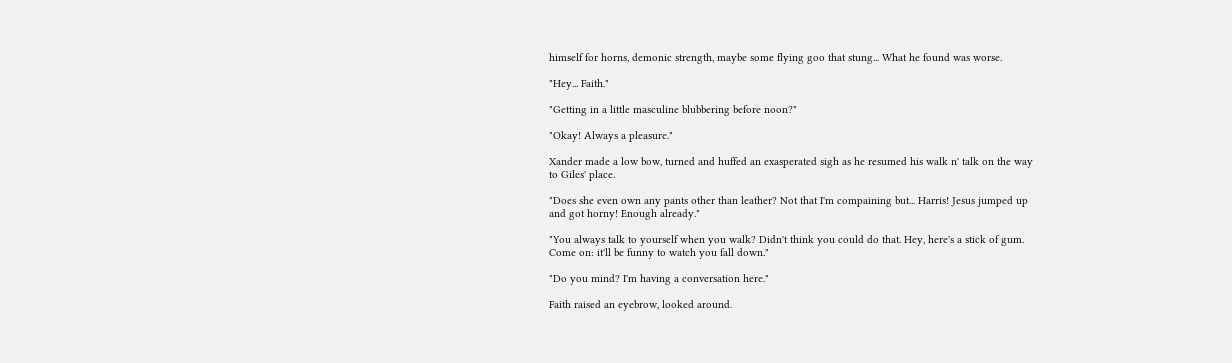himself for horns, demonic strength, maybe some flying goo that stung... What he found was worse.

"Hey... Faith."

"Getting in a little masculine blubbering before noon?"

"Okay! Always a pleasure."

Xander made a low bow, turned and huffed an exasperated sigh as he resumed his walk n' talk on the way to Giles' place.

"Does she even own any pants other than leather? Not that I'm compaining but... Harris! Jesus jumped up and got horny! Enough already."

"You always talk to yourself when you walk? Didn't think you could do that. Hey, here's a stick of gum. Come on: it'll be funny to watch you fall down."

"Do you mind? I'm having a conversation here."

Faith raised an eyebrow, looked around.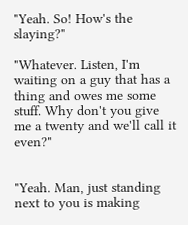"Yeah. So! How's the slaying?"

"Whatever. Listen, I'm waiting on a guy that has a thing and owes me some stuff. Why don't you give me a twenty and we'll call it even?"


"Yeah. Man, just standing next to you is making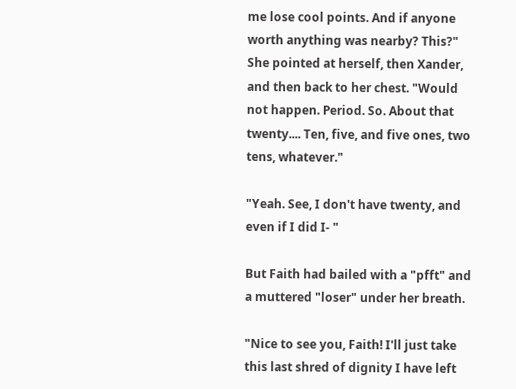me lose cool points. And if anyone worth anything was nearby? This?" She pointed at herself, then Xander, and then back to her chest. "Would not happen. Period. So. About that twenty.... Ten, five, and five ones, two tens, whatever."

"Yeah. See, I don't have twenty, and even if I did I- "

But Faith had bailed with a "pfft" and a muttered "loser" under her breath.

"Nice to see you, Faith! I'll just take this last shred of dignity I have left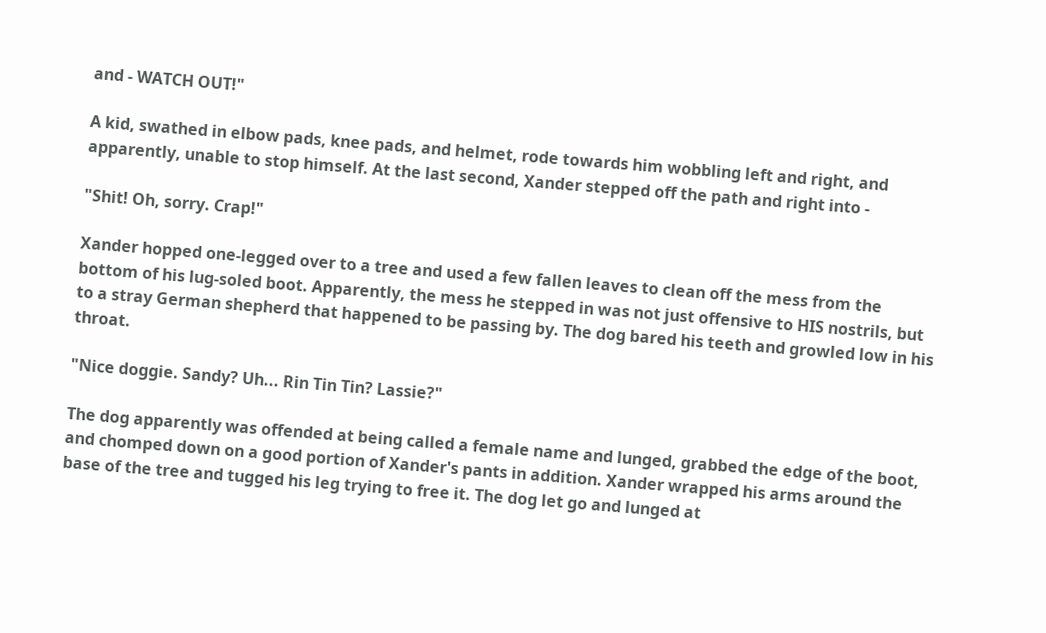and - WATCH OUT!"

A kid, swathed in elbow pads, knee pads, and helmet, rode towards him wobbling left and right, and apparently, unable to stop himself. At the last second, Xander stepped off the path and right into -

"Shit! Oh, sorry. Crap!"

Xander hopped one-legged over to a tree and used a few fallen leaves to clean off the mess from the bottom of his lug-soled boot. Apparently, the mess he stepped in was not just offensive to HIS nostrils, but to a stray German shepherd that happened to be passing by. The dog bared his teeth and growled low in his throat.

"Nice doggie. Sandy? Uh... Rin Tin Tin? Lassie?"

The dog apparently was offended at being called a female name and lunged, grabbed the edge of the boot, and chomped down on a good portion of Xander's pants in addition. Xander wrapped his arms around the base of the tree and tugged his leg trying to free it. The dog let go and lunged at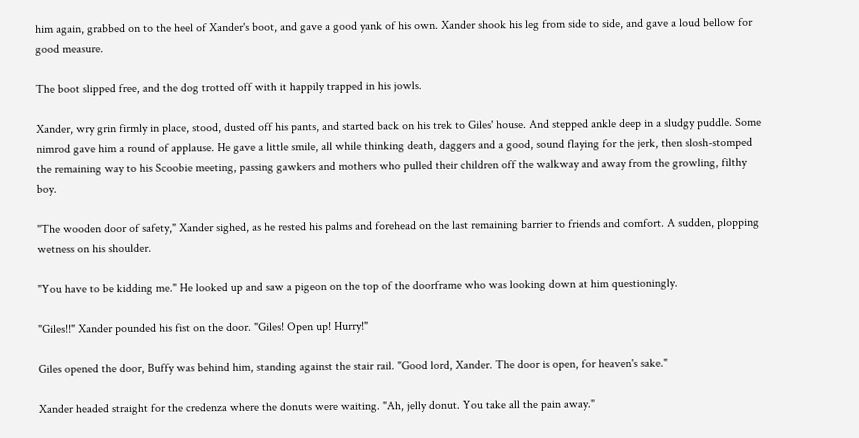him again, grabbed on to the heel of Xander's boot, and gave a good yank of his own. Xander shook his leg from side to side, and gave a loud bellow for good measure.

The boot slipped free, and the dog trotted off with it happily trapped in his jowls.

Xander, wry grin firmly in place, stood, dusted off his pants, and started back on his trek to Giles' house. And stepped ankle deep in a sludgy puddle. Some nimrod gave him a round of applause. He gave a little smile, all while thinking death, daggers and a good, sound flaying for the jerk, then slosh-stomped the remaining way to his Scoobie meeting, passing gawkers and mothers who pulled their children off the walkway and away from the growling, filthy boy.

"The wooden door of safety," Xander sighed, as he rested his palms and forehead on the last remaining barrier to friends and comfort. A sudden, plopping wetness on his shoulder.

"You have to be kidding me." He looked up and saw a pigeon on the top of the doorframe who was looking down at him questioningly.

"Giles!!" Xander pounded his fist on the door. "Giles! Open up! Hurry!"

Giles opened the door, Buffy was behind him, standing against the stair rail. "Good lord, Xander. The door is open, for heaven's sake."

Xander headed straight for the credenza where the donuts were waiting. "Ah, jelly donut. You take all the pain away."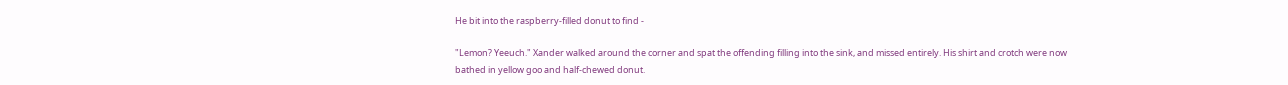He bit into the raspberry-filled donut to find -

"Lemon? Yeeuch." Xander walked around the corner and spat the offending filling into the sink, and missed entirely. His shirt and crotch were now bathed in yellow goo and half-chewed donut.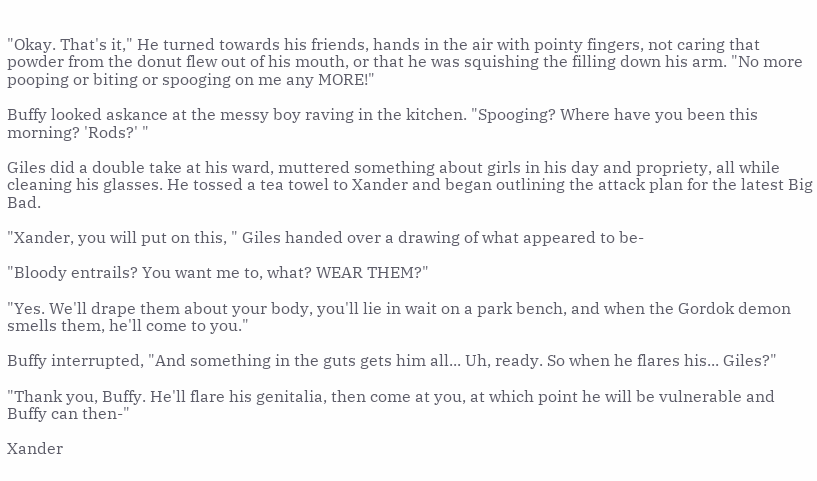"Okay. That's it," He turned towards his friends, hands in the air with pointy fingers, not caring that powder from the donut flew out of his mouth, or that he was squishing the filling down his arm. "No more pooping or biting or spooging on me any MORE!"

Buffy looked askance at the messy boy raving in the kitchen. "Spooging? Where have you been this morning? 'Rods?' "

Giles did a double take at his ward, muttered something about girls in his day and propriety, all while cleaning his glasses. He tossed a tea towel to Xander and began outlining the attack plan for the latest Big Bad.

"Xander, you will put on this, " Giles handed over a drawing of what appeared to be-

"Bloody entrails? You want me to, what? WEAR THEM?"

"Yes. We'll drape them about your body, you'll lie in wait on a park bench, and when the Gordok demon smells them, he'll come to you."

Buffy interrupted, "And something in the guts gets him all... Uh, ready. So when he flares his... Giles?"

"Thank you, Buffy. He'll flare his genitalia, then come at you, at which point he will be vulnerable and Buffy can then-"

Xander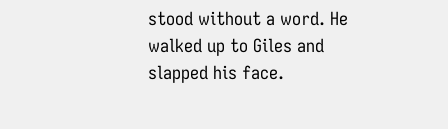stood without a word. He walked up to Giles and slapped his face.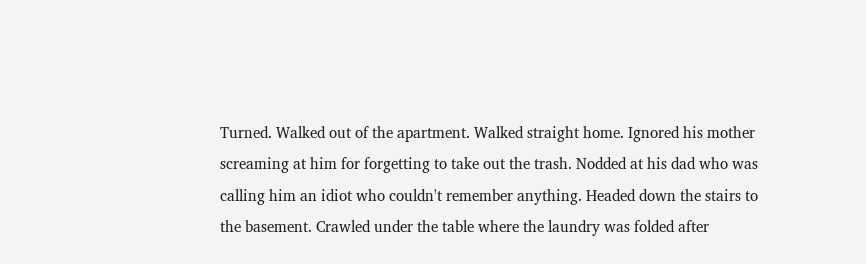Turned. Walked out of the apartment. Walked straight home. Ignored his mother screaming at him for forgetting to take out the trash. Nodded at his dad who was calling him an idiot who couldn't remember anything. Headed down the stairs to the basement. Crawled under the table where the laundry was folded after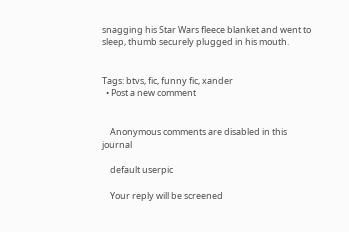snagging his Star Wars fleece blanket and went to sleep, thumb securely plugged in his mouth.


Tags: btvs, fic, funny fic, xander
  • Post a new comment


    Anonymous comments are disabled in this journal

    default userpic

    Your reply will be screened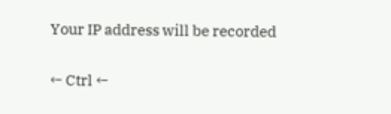Your IP address will be recorded

← Ctrl ←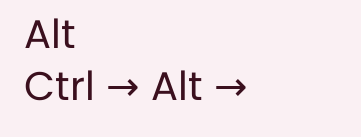Alt
Ctrl → Alt →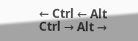← Ctrl ← Alt
Ctrl → Alt →